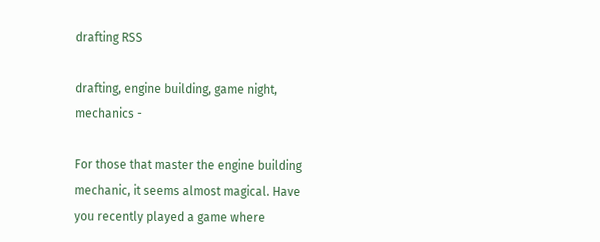drafting RSS

drafting, engine building, game night, mechanics -

For those that master the engine building mechanic, it seems almost magical. Have you recently played a game where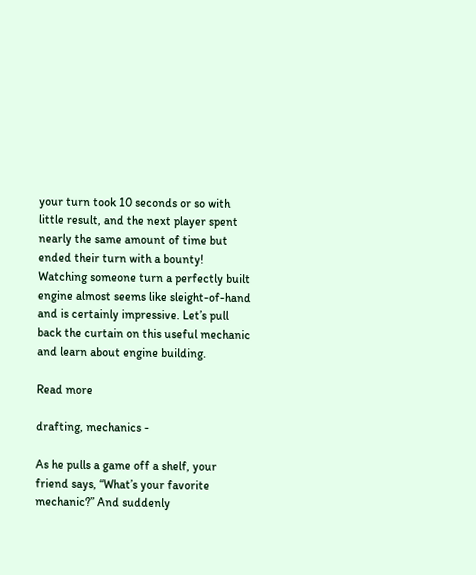your turn took 10 seconds or so with little result, and the next player spent nearly the same amount of time but ended their turn with a bounty! Watching someone turn a perfectly built engine almost seems like sleight-of-hand and is certainly impressive. Let’s pull back the curtain on this useful mechanic and learn about engine building.

Read more

drafting, mechanics -

As he pulls a game off a shelf, your friend says, “What’s your favorite mechanic?” And suddenly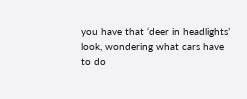you have that ‘deer in headlights’ look, wondering what cars have to do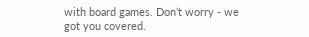with board games. Don’t worry - we got you covered.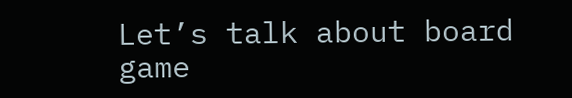Let’s talk about board game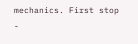mechanics. First stop -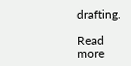drafting.

Read more